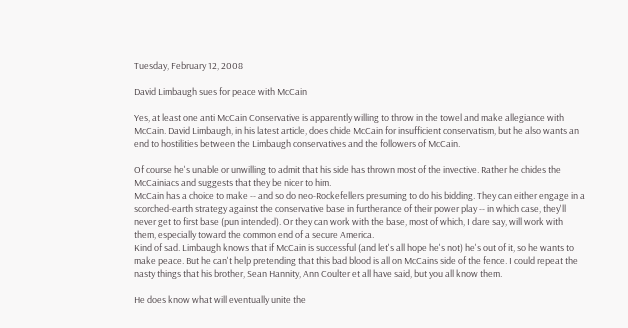Tuesday, February 12, 2008

David Limbaugh sues for peace with McCain

Yes, at least one anti McCain Conservative is apparently willing to throw in the towel and make allegiance with McCain. David Limbaugh, in his latest article, does chide McCain for insufficient conservatism, but he also wants an end to hostilities between the Limbaugh conservatives and the followers of McCain.

Of course he's unable or unwilling to admit that his side has thrown most of the invective. Rather he chides the McCainiacs and suggests that they be nicer to him.
McCain has a choice to make -- and so do neo-Rockefellers presuming to do his bidding. They can either engage in a scorched-earth strategy against the conservative base in furtherance of their power play -- in which case, they'll never get to first base (pun intended). Or they can work with the base, most of which, I dare say, will work with them, especially toward the common end of a secure America.
Kind of sad. Limbaugh knows that if McCain is successful (and let's all hope he's not) he's out of it, so he wants to make peace. But he can't help pretending that this bad blood is all on McCains side of the fence. I could repeat the nasty things that his brother, Sean Hannity, Ann Coulter et all have said, but you all know them.

He does know what will eventually unite the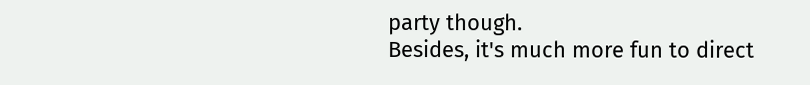party though.
Besides, it's much more fun to direct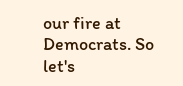our fire at Democrats. So let's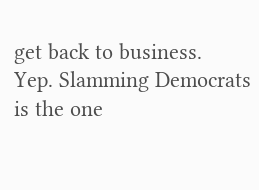get back to business.
Yep. Slamming Democrats is the one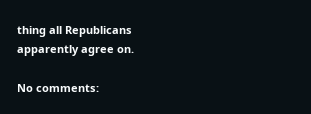thing all Republicans apparently agree on.

No comments: